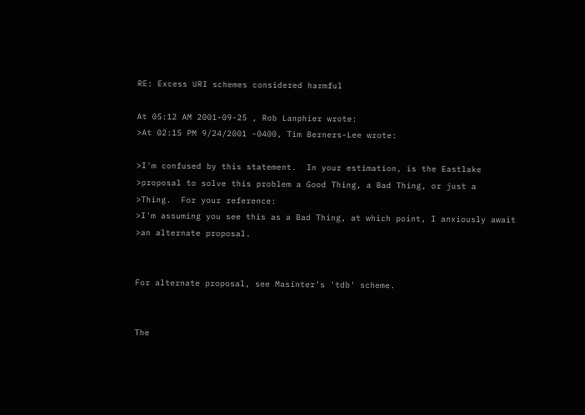RE: Excess URI schemes considered harmful

At 05:12 AM 2001-09-25 , Rob Lanphier wrote:
>At 02:15 PM 9/24/2001 -0400, Tim Berners-Lee wrote:

>I'm confused by this statement.  In your estimation, is the Eastlake
>proposal to solve this problem a Good Thing, a Bad Thing, or just a
>Thing.  For your reference:
>I'm assuming you see this as a Bad Thing, at which point, I anxiously await
>an alternate proposal.


For alternate proposal, see Masinter's 'tdb' scheme.


The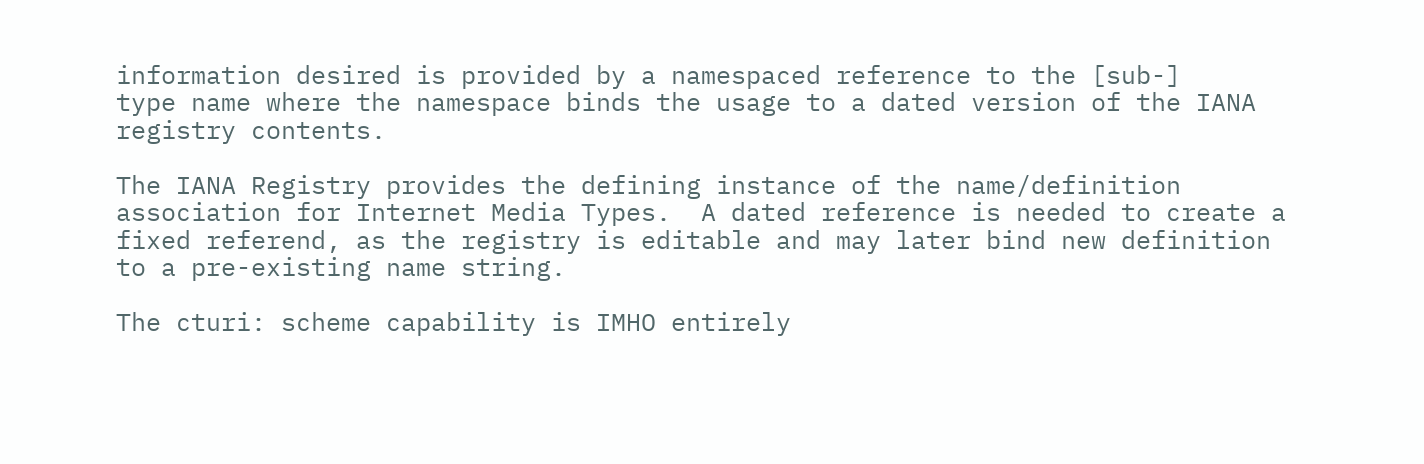information desired is provided by a namespaced reference to the [sub-]
type name where the namespace binds the usage to a dated version of the IANA
registry contents.

The IANA Registry provides the defining instance of the name/definition
association for Internet Media Types.  A dated reference is needed to create a
fixed referend, as the registry is editable and may later bind new definition
to a pre-existing name string.

The cturi: scheme capability is IMHO entirely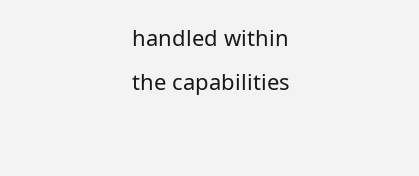handled within the capabilities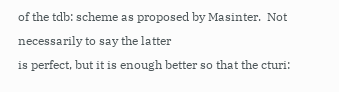of the tdb: scheme as proposed by Masinter.  Not necessarily to say the latter
is perfect, but it is enough better so that the cturi: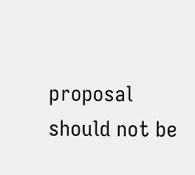proposal should not be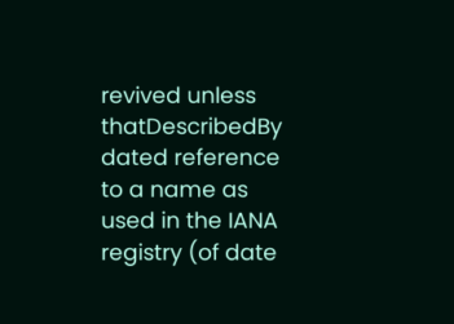revived unless thatDescribedBy dated reference to a name as used in the IANA
registry (of date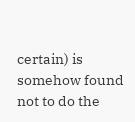certain) is somehow found not to do the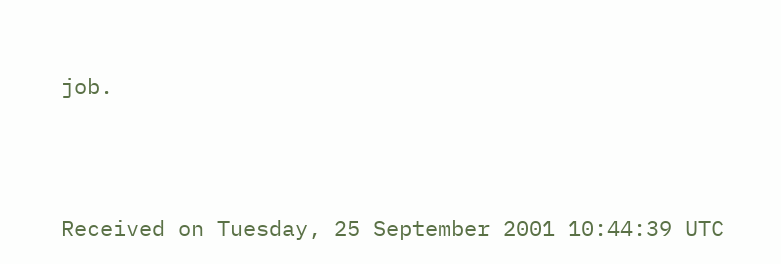job.




Received on Tuesday, 25 September 2001 10:44:39 UTC